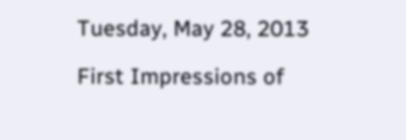Tuesday, May 28, 2013

First Impressions of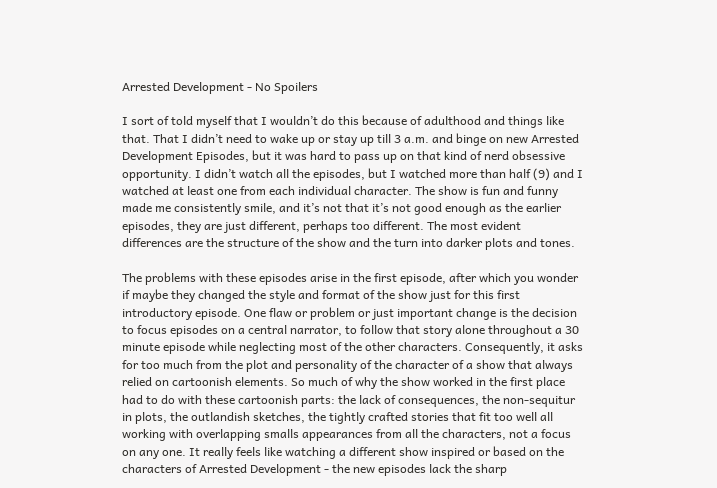Arrested Development - No Spoilers

I sort of told myself that I wouldn’t do this because of adulthood and things like that. That I didn’t need to wake up or stay up till 3 a.m. and binge on new Arrested Development Episodes, but it was hard to pass up on that kind of nerd obsessive opportunity. I didn’t watch all the episodes, but I watched more than half (9) and I watched at least one from each individual character. The show is fun and funny made me consistently smile, and it’s not that it’s not good enough as the earlier episodes, they are just different, perhaps too different. The most evident differences are the structure of the show and the turn into darker plots and tones.

The problems with these episodes arise in the first episode, after which you wonder if maybe they changed the style and format of the show just for this first introductory episode. One flaw or problem or just important change is the decision to focus episodes on a central narrator, to follow that story alone throughout a 30 minute episode while neglecting most of the other characters. Consequently, it asks for too much from the plot and personality of the character of a show that always relied on cartoonish elements. So much of why the show worked in the first place had to do with these cartoonish parts: the lack of consequences, the non-sequitur in plots, the outlandish sketches, the tightly crafted stories that fit too well all working with overlapping smalls appearances from all the characters, not a focus on any one. It really feels like watching a different show inspired or based on the characters of Arrested Development - the new episodes lack the sharp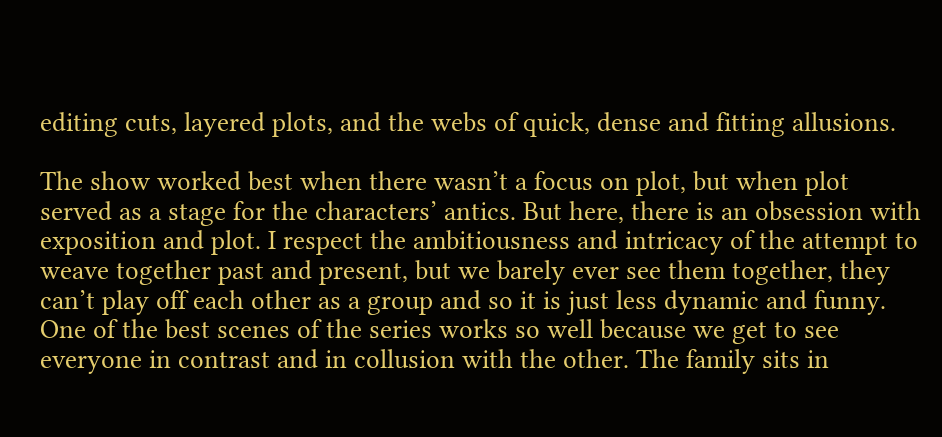editing cuts, layered plots, and the webs of quick, dense and fitting allusions.

The show worked best when there wasn’t a focus on plot, but when plot served as a stage for the characters’ antics. But here, there is an obsession with exposition and plot. I respect the ambitiousness and intricacy of the attempt to weave together past and present, but we barely ever see them together, they can’t play off each other as a group and so it is just less dynamic and funny. One of the best scenes of the series works so well because we get to see everyone in contrast and in collusion with the other. The family sits in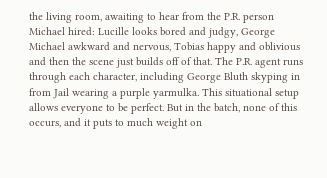the living room, awaiting to hear from the P.R. person Michael hired: Lucille looks bored and judgy, George Michael awkward and nervous, Tobias happy and oblivious and then the scene just builds off of that. The P.R. agent runs through each character, including George Bluth skyping in from Jail wearing a purple yarmulka. This situational setup allows everyone to be perfect. But in the batch, none of this occurs, and it puts to much weight on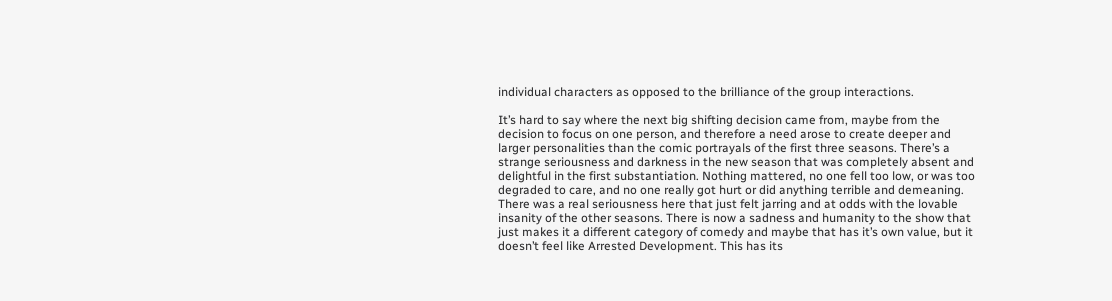individual characters as opposed to the brilliance of the group interactions.

It’s hard to say where the next big shifting decision came from, maybe from the decision to focus on one person, and therefore a need arose to create deeper and larger personalities than the comic portrayals of the first three seasons. There’s a strange seriousness and darkness in the new season that was completely absent and delightful in the first substantiation. Nothing mattered, no one fell too low, or was too degraded to care, and no one really got hurt or did anything terrible and demeaning. There was a real seriousness here that just felt jarring and at odds with the lovable insanity of the other seasons. There is now a sadness and humanity to the show that just makes it a different category of comedy and maybe that has it’s own value, but it doesn’t feel like Arrested Development. This has its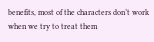benefits, most of the characters don’t work when we try to treat them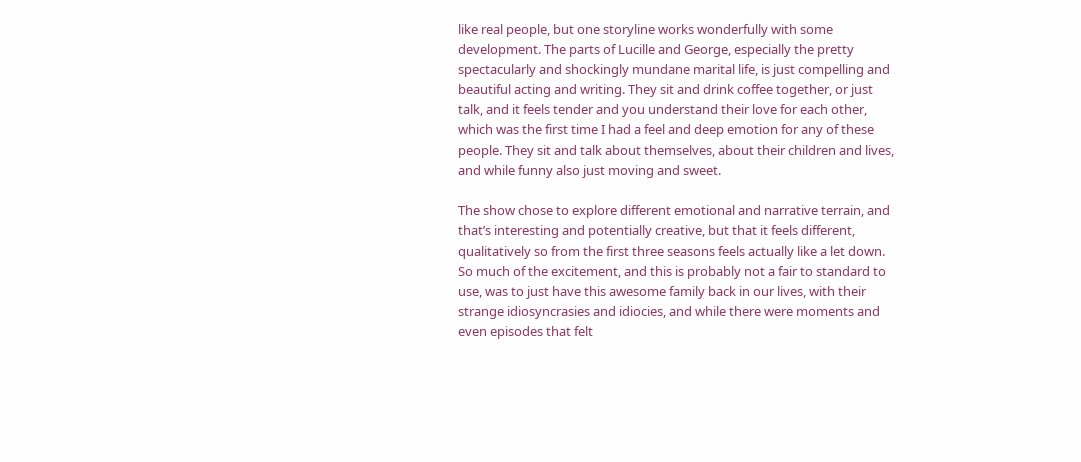like real people, but one storyline works wonderfully with some development. The parts of Lucille and George, especially the pretty spectacularly and shockingly mundane marital life, is just compelling and beautiful acting and writing. They sit and drink coffee together, or just talk, and it feels tender and you understand their love for each other, which was the first time I had a feel and deep emotion for any of these people. They sit and talk about themselves, about their children and lives, and while funny also just moving and sweet.

The show chose to explore different emotional and narrative terrain, and that’s interesting and potentially creative, but that it feels different, qualitatively so from the first three seasons feels actually like a let down. So much of the excitement, and this is probably not a fair to standard to use, was to just have this awesome family back in our lives, with their strange idiosyncrasies and idiocies, and while there were moments and even episodes that felt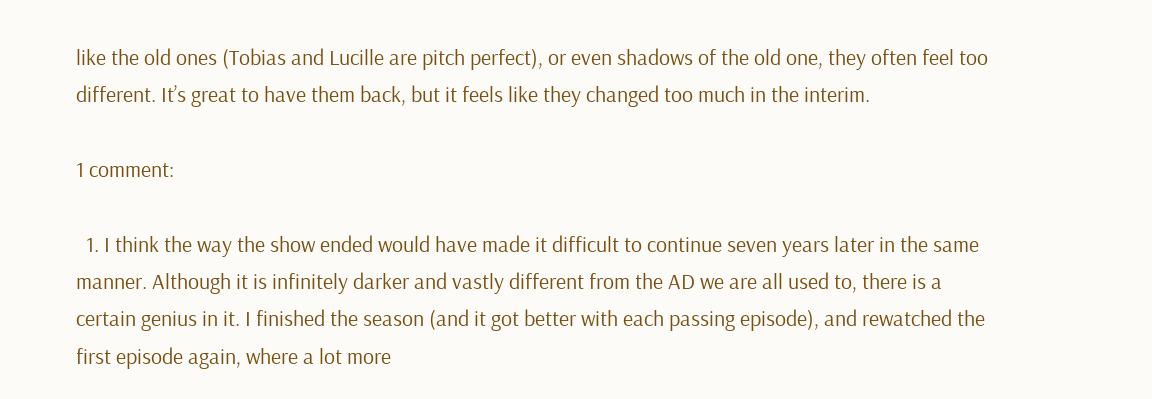like the old ones (Tobias and Lucille are pitch perfect), or even shadows of the old one, they often feel too different. It’s great to have them back, but it feels like they changed too much in the interim.

1 comment:

  1. I think the way the show ended would have made it difficult to continue seven years later in the same manner. Although it is infinitely darker and vastly different from the AD we are all used to, there is a certain genius in it. I finished the season (and it got better with each passing episode), and rewatched the first episode again, where a lot more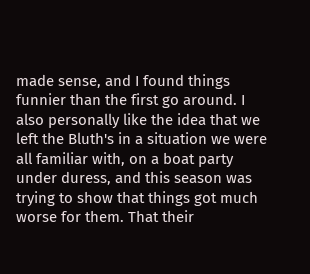made sense, and I found things funnier than the first go around. I also personally like the idea that we left the Bluth's in a situation we were all familiar with, on a boat party under duress, and this season was trying to show that things got much worse for them. That their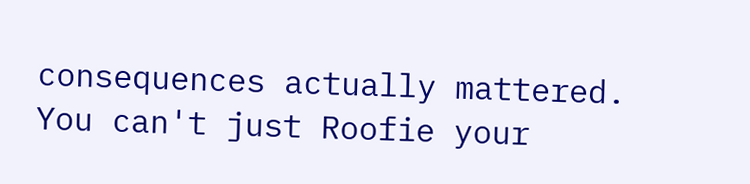consequences actually mattered. You can't just Roofie your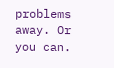problems away. Or you can.